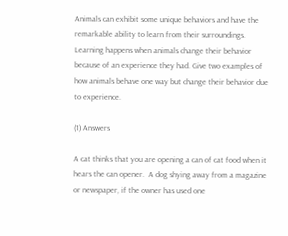Animals can exhibit some unique behaviors and have the remarkable ability to learn from their surroundings. Learning happens when animals change their behavior because of an experience they had. Give two examples of how animals behave one way but change their behavior due to experience.

(1) Answers

A cat thinks that you are opening a can of cat food when it hears the can opener.  A dog shying away from a magazine or newspaper, if the owner has used one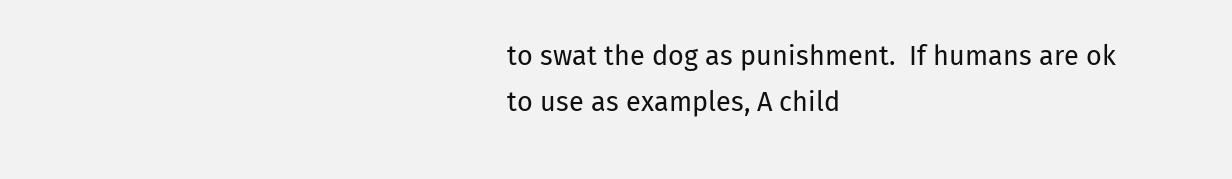to swat the dog as punishment.  If humans are ok to use as examples, A child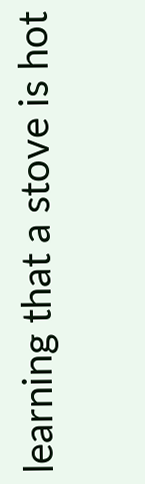learning that a stove is hot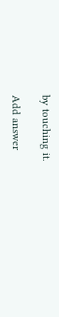by touching it.

Add answer